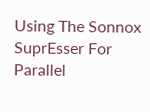Using The Sonnox SuprEsser For Parallel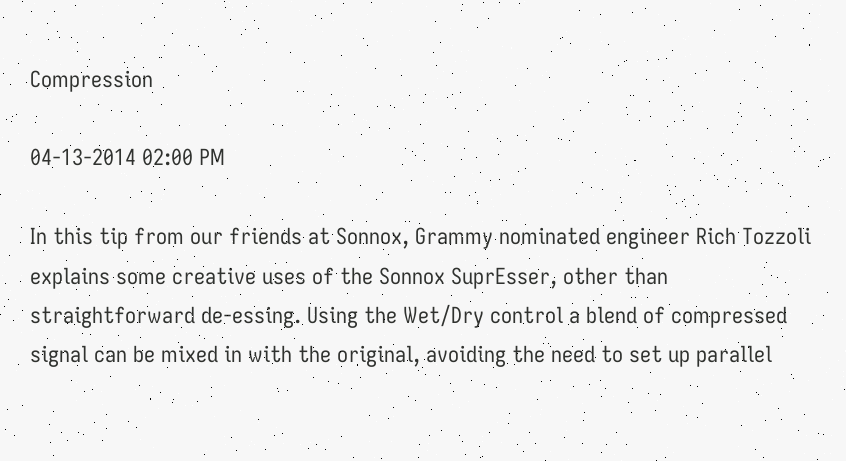Compression

04-13-2014 02:00 PM

In this tip from our friends at Sonnox, Grammy nominated engineer Rich Tozzoli explains some creative uses of the Sonnox SuprEsser, other than straightforward de-essing. Using the Wet/Dry control a blend of compressed signal can be mixed in with the original, avoiding the need to set up parallel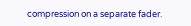compression on a separate fader.